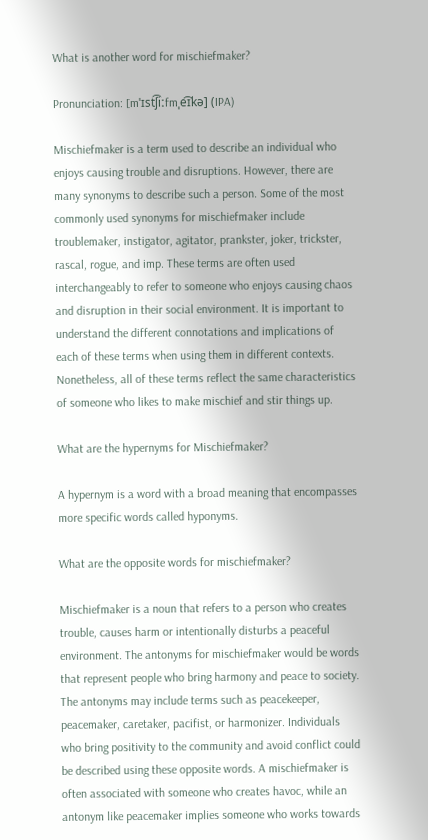What is another word for mischiefmaker?

Pronunciation: [mˈɪst͡ʃiːfmˌe͡ɪkə] (IPA)

Mischiefmaker is a term used to describe an individual who enjoys causing trouble and disruptions. However, there are many synonyms to describe such a person. Some of the most commonly used synonyms for mischiefmaker include troublemaker, instigator, agitator, prankster, joker, trickster, rascal, rogue, and imp. These terms are often used interchangeably to refer to someone who enjoys causing chaos and disruption in their social environment. It is important to understand the different connotations and implications of each of these terms when using them in different contexts. Nonetheless, all of these terms reflect the same characteristics of someone who likes to make mischief and stir things up.

What are the hypernyms for Mischiefmaker?

A hypernym is a word with a broad meaning that encompasses more specific words called hyponyms.

What are the opposite words for mischiefmaker?

Mischiefmaker is a noun that refers to a person who creates trouble, causes harm or intentionally disturbs a peaceful environment. The antonyms for mischiefmaker would be words that represent people who bring harmony and peace to society. The antonyms may include terms such as peacekeeper, peacemaker, caretaker, pacifist, or harmonizer. Individuals who bring positivity to the community and avoid conflict could be described using these opposite words. A mischiefmaker is often associated with someone who creates havoc, while an antonym like peacemaker implies someone who works towards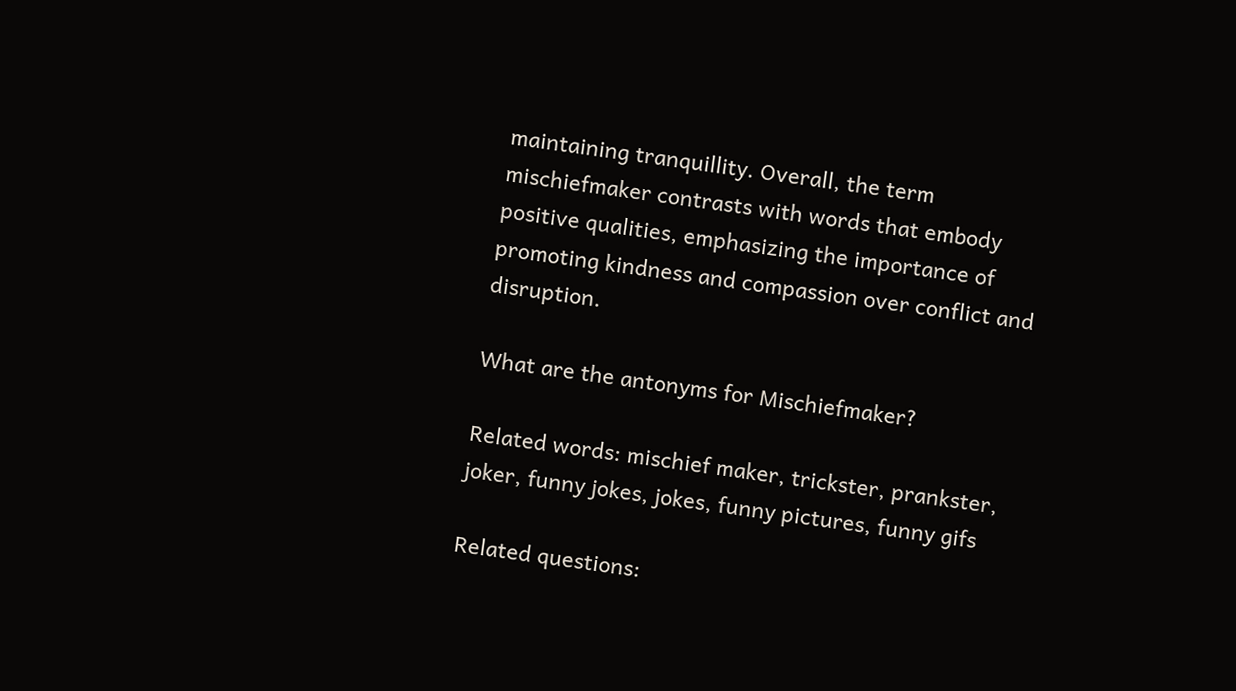maintaining tranquillity. Overall, the term mischiefmaker contrasts with words that embody positive qualities, emphasizing the importance of promoting kindness and compassion over conflict and disruption.

What are the antonyms for Mischiefmaker?

Related words: mischief maker, trickster, prankster, joker, funny jokes, jokes, funny pictures, funny gifs

Related questions: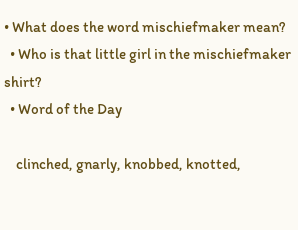• What does the word mischiefmaker mean?
  • Who is that little girl in the mischiefmaker shirt?
  • Word of the Day

    clinched, gnarly, knobbed, knotted,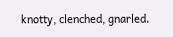knotty, clenched, gnarled.